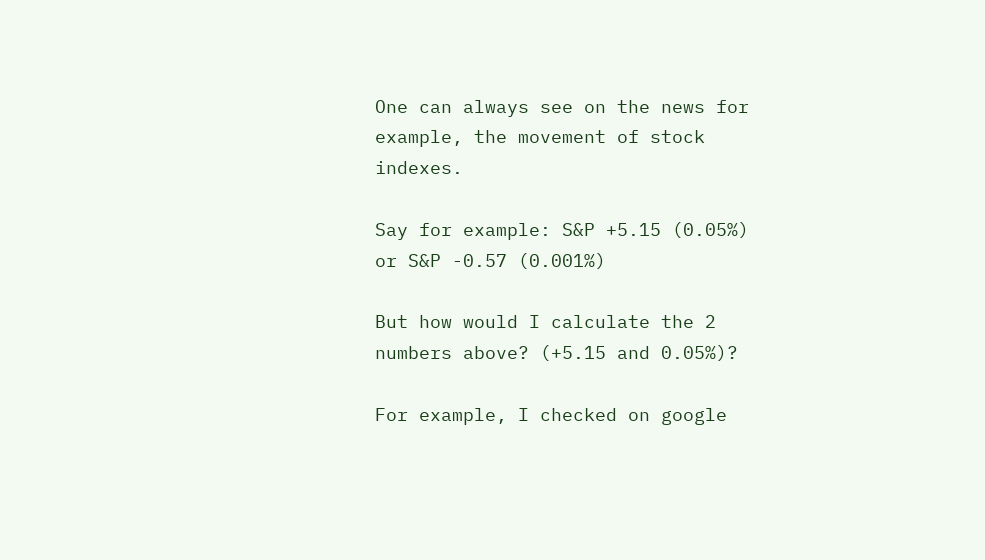One can always see on the news for example, the movement of stock indexes.

Say for example: S&P +5.15 (0.05%) or S&P -0.57 (0.001%)

But how would I calculate the 2 numbers above? (+5.15 and 0.05%)?

For example, I checked on google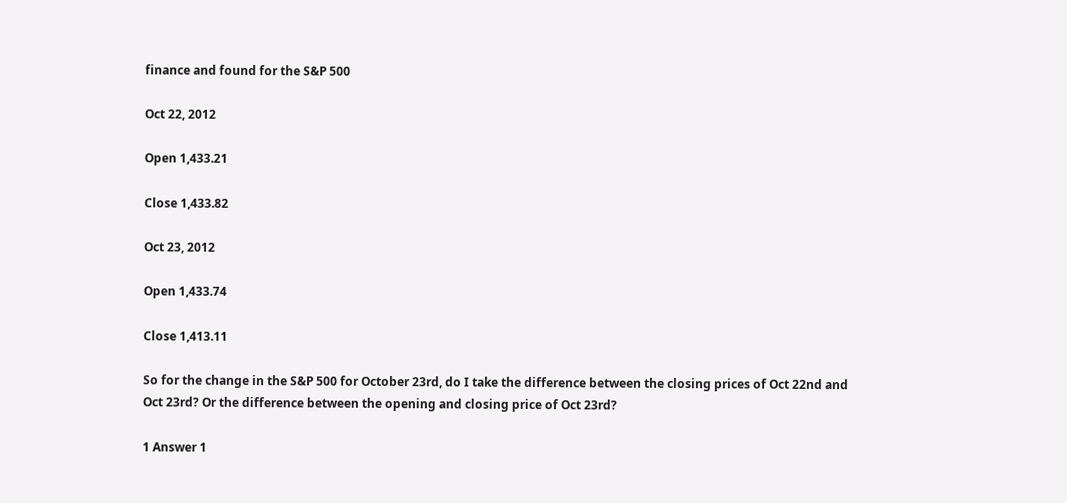finance and found for the S&P 500

Oct 22, 2012

Open 1,433.21

Close 1,433.82

Oct 23, 2012

Open 1,433.74

Close 1,413.11

So for the change in the S&P 500 for October 23rd, do I take the difference between the closing prices of Oct 22nd and Oct 23rd? Or the difference between the opening and closing price of Oct 23rd?

1 Answer 1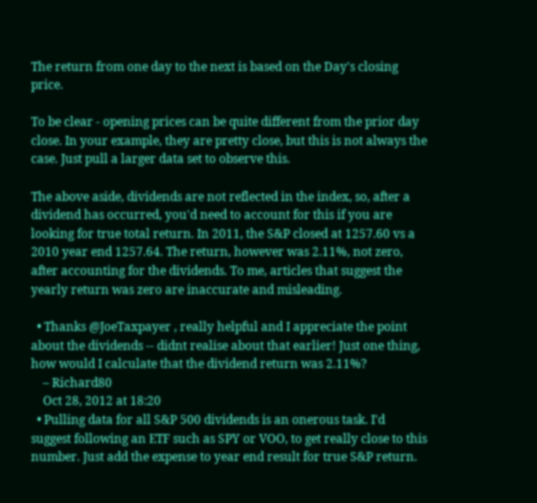The return from one day to the next is based on the Day's closing price.

To be clear - opening prices can be quite different from the prior day close. In your example, they are pretty close, but this is not always the case. Just pull a larger data set to observe this.

The above aside, dividends are not reflected in the index, so, after a dividend has occurred, you'd need to account for this if you are looking for true total return. In 2011, the S&P closed at 1257.60 vs a 2010 year end 1257.64. The return, however was 2.11%, not zero, after accounting for the dividends. To me, articles that suggest the yearly return was zero are inaccurate and misleading.

  • Thanks @JoeTaxpayer , really helpful and I appreciate the point about the dividends -- didnt realise about that earlier! Just one thing, how would I calculate that the dividend return was 2.11%?
    – Richard80
    Oct 28, 2012 at 18:20
  • Pulling data for all S&P 500 dividends is an onerous task. I'd suggest following an ETF such as SPY or VOO, to get really close to this number. Just add the expense to year end result for true S&P return.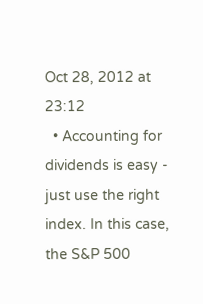Oct 28, 2012 at 23:12
  • Accounting for dividends is easy - just use the right index. In this case, the S&P 500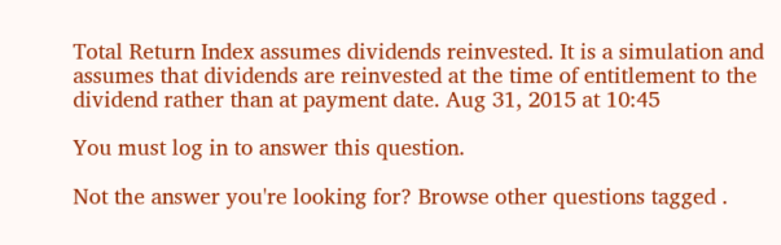Total Return Index assumes dividends reinvested. It is a simulation and assumes that dividends are reinvested at the time of entitlement to the dividend rather than at payment date. Aug 31, 2015 at 10:45

You must log in to answer this question.

Not the answer you're looking for? Browse other questions tagged .